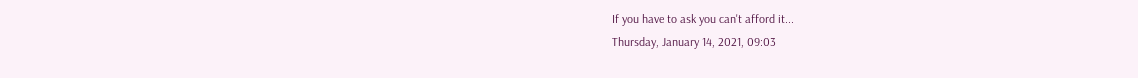If you have to ask you can't afford it...
Thursday, January 14, 2021, 09:03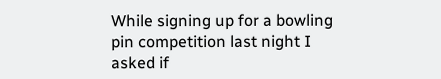While signing up for a bowling pin competition last night I asked if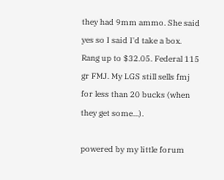they had 9mm ammo. She said yes so I said I'd take a box. Rang up to $32.05. Federal 115 gr FMJ. My LGS still sells fmj for less than 20 bucks (when they get some...).

powered by my little forum